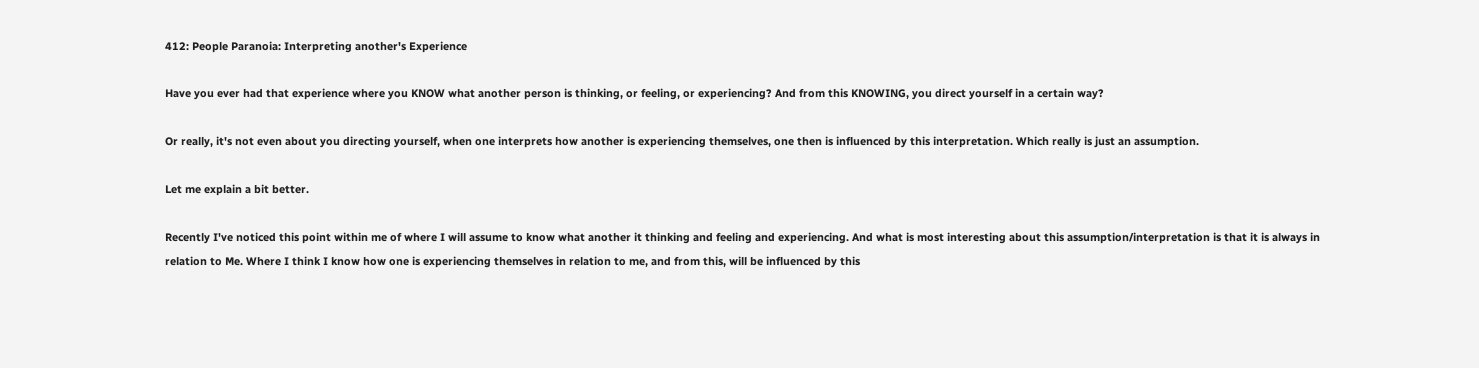412: People Paranoia: Interpreting another's Experience

Have you ever had that experience where you KNOW what another person is thinking, or feeling, or experiencing? And from this KNOWING, you direct yourself in a certain way?

Or really, it's not even about you directing yourself, when one interprets how another is experiencing themselves, one then is influenced by this interpretation. Which really is just an assumption.

Let me explain a bit better.

Recently I've noticed this point within me of where I will assume to know what another it thinking and feeling and experiencing. And what is most interesting about this assumption/interpretation is that it is always in relation to Me. Where I think I know how one is experiencing themselves in relation to me, and from this, will be influenced by this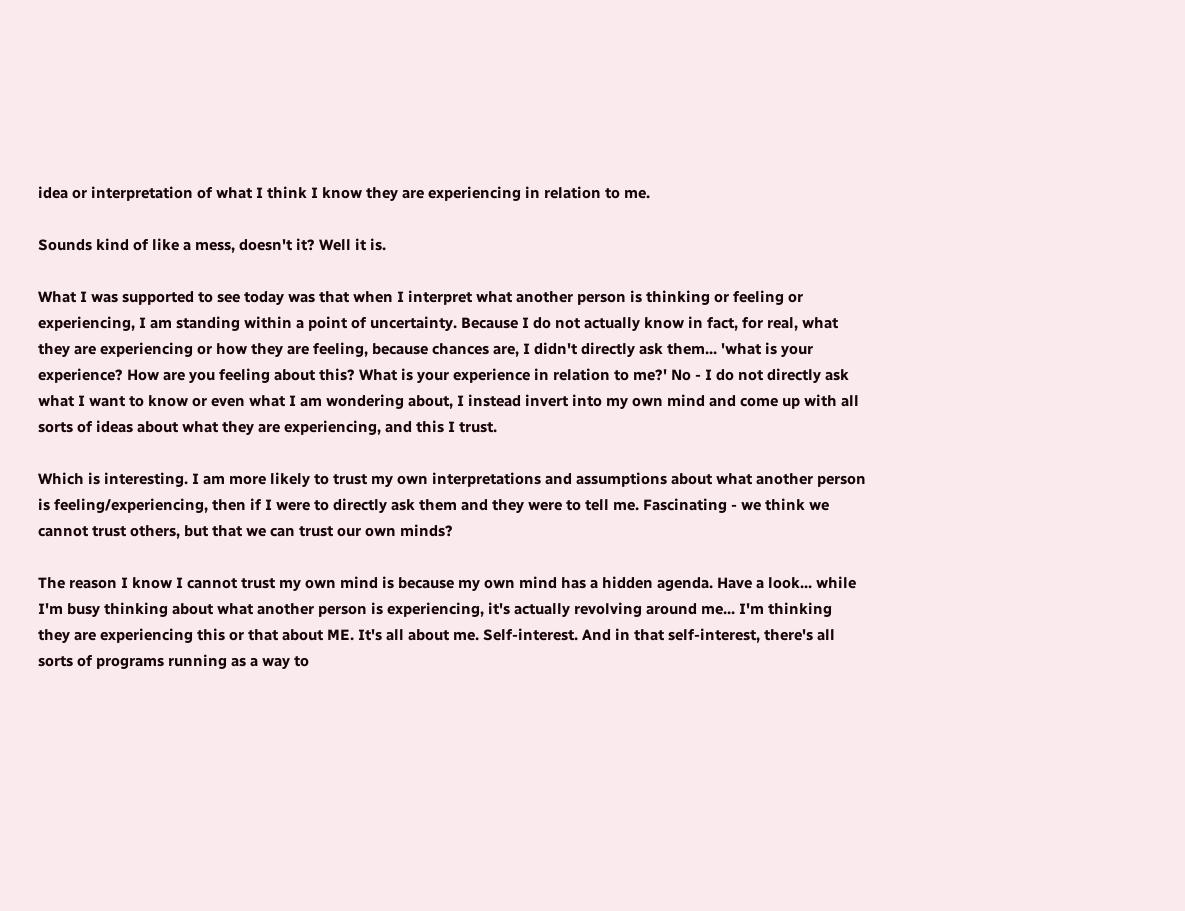idea or interpretation of what I think I know they are experiencing in relation to me.

Sounds kind of like a mess, doesn't it? Well it is.

What I was supported to see today was that when I interpret what another person is thinking or feeling or experiencing, I am standing within a point of uncertainty. Because I do not actually know in fact, for real, what they are experiencing or how they are feeling, because chances are, I didn't directly ask them... 'what is your experience? How are you feeling about this? What is your experience in relation to me?' No - I do not directly ask what I want to know or even what I am wondering about, I instead invert into my own mind and come up with all sorts of ideas about what they are experiencing, and this I trust.

Which is interesting. I am more likely to trust my own interpretations and assumptions about what another person is feeling/experiencing, then if I were to directly ask them and they were to tell me. Fascinating - we think we cannot trust others, but that we can trust our own minds?

The reason I know I cannot trust my own mind is because my own mind has a hidden agenda. Have a look... while I'm busy thinking about what another person is experiencing, it's actually revolving around me... I'm thinking they are experiencing this or that about ME. It's all about me. Self-interest. And in that self-interest, there's all sorts of programs running as a way to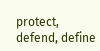protect, defend, define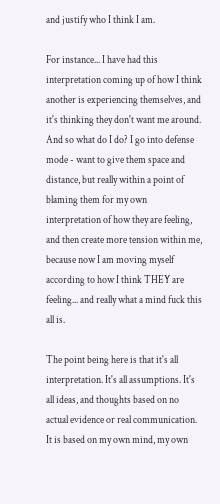and justify who I think I am.

For instance... I have had this interpretation coming up of how I think another is experiencing themselves, and it's thinking they don't want me around. And so what do I do? I go into defense mode - want to give them space and distance, but really within a point of blaming them for my own interpretation of how they are feeling, and then create more tension within me, because now I am moving myself according to how I think THEY are feeling... and really what a mind fuck this all is.

The point being here is that it's all interpretation. It's all assumptions. It's all ideas, and thoughts based on no actual evidence or real communication. It is based on my own mind, my own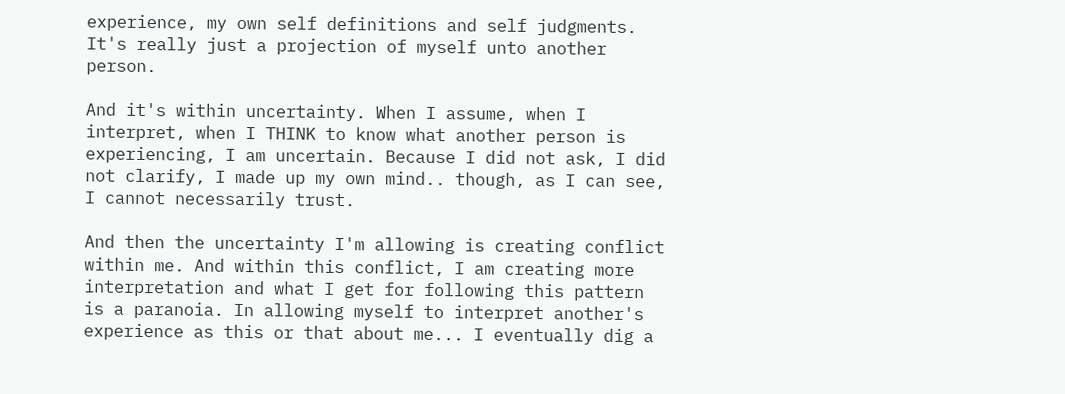experience, my own self definitions and self judgments. It's really just a projection of myself unto another person.

And it's within uncertainty. When I assume, when I interpret, when I THINK to know what another person is experiencing, I am uncertain. Because I did not ask, I did not clarify, I made up my own mind.. though, as I can see, I cannot necessarily trust.

And then the uncertainty I'm allowing is creating conflict within me. And within this conflict, I am creating more interpretation and what I get for following this pattern is a paranoia. In allowing myself to interpret another's experience as this or that about me... I eventually dig a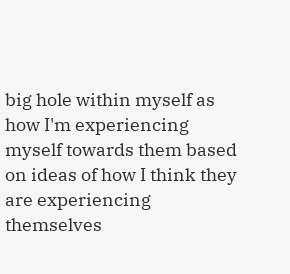big hole within myself as how I'm experiencing myself towards them based on ideas of how I think they are experiencing themselves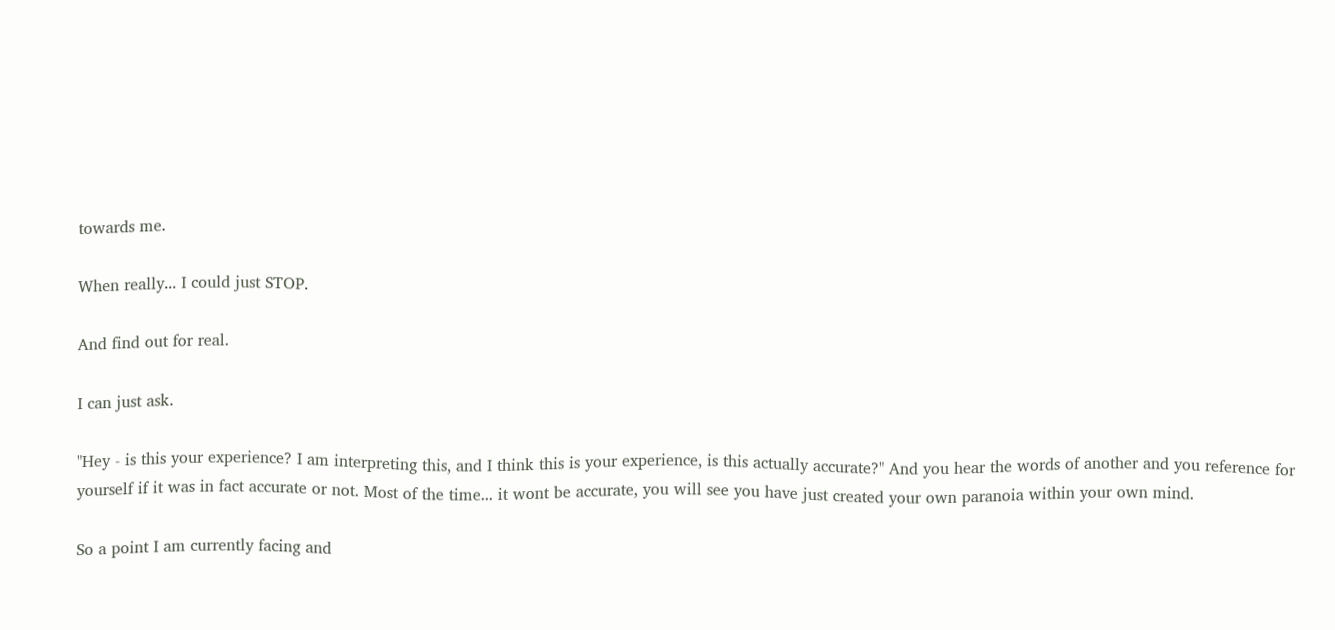towards me.

When really... I could just STOP.

And find out for real.

I can just ask.

"Hey - is this your experience? I am interpreting this, and I think this is your experience, is this actually accurate?" And you hear the words of another and you reference for yourself if it was in fact accurate or not. Most of the time... it wont be accurate, you will see you have just created your own paranoia within your own mind.

So a point I am currently facing and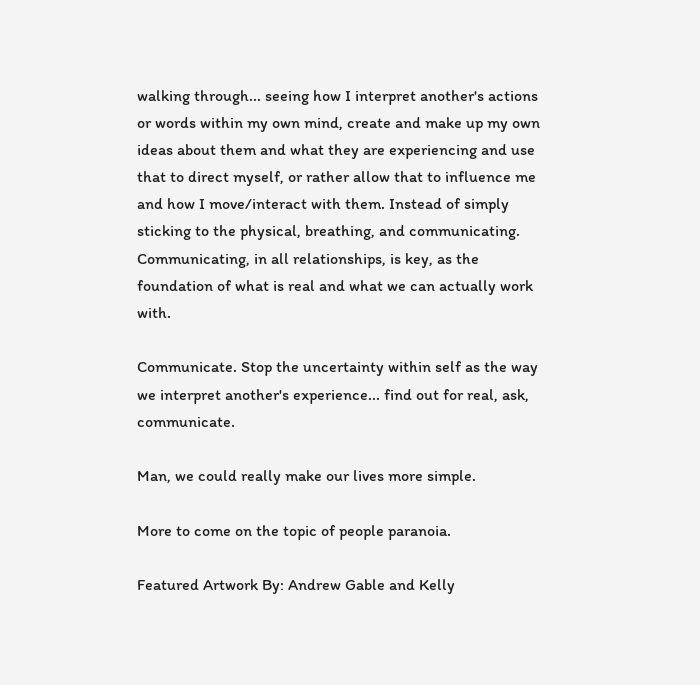walking through... seeing how I interpret another's actions or words within my own mind, create and make up my own ideas about them and what they are experiencing and use that to direct myself, or rather allow that to influence me and how I move/interact with them. Instead of simply sticking to the physical, breathing, and communicating. Communicating, in all relationships, is key, as the foundation of what is real and what we can actually work with.

Communicate. Stop the uncertainty within self as the way we interpret another's experience... find out for real, ask, communicate.

Man, we could really make our lives more simple.

More to come on the topic of people paranoia.

Featured Artwork By: Andrew Gable and Kelly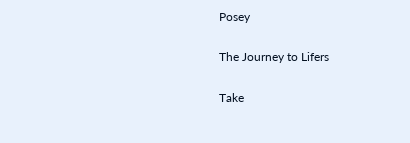Posey

The Journey to Lifers

Take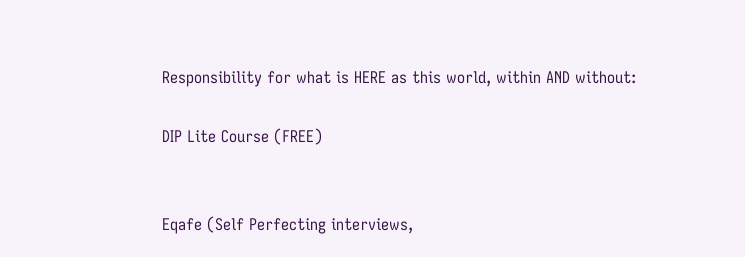Responsibility for what is HERE as this world, within AND without:

DIP Lite Course (FREE)


Eqafe (Self Perfecting interviews,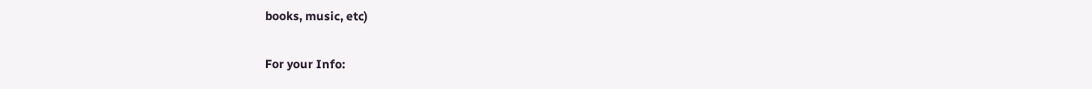books, music, etc)

For your Info: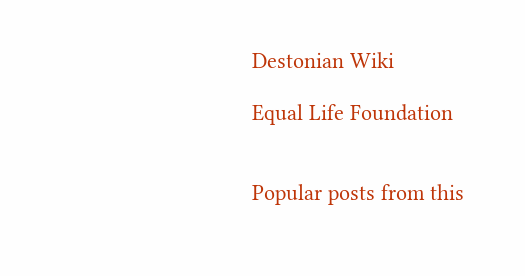Destonian Wiki

Equal Life Foundation


Popular posts from this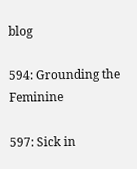blog

594: Grounding the Feminine

597: Sick in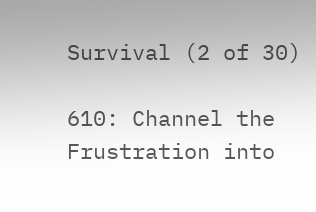Survival (2 of 30)

610: Channel the Frustration into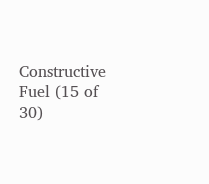Constructive Fuel (15 of 30)